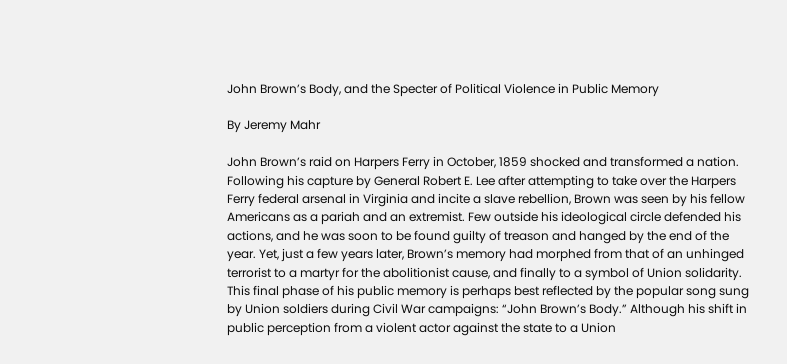John Brown’s Body, and the Specter of Political Violence in Public Memory

By Jeremy Mahr

John Brown’s raid on Harpers Ferry in October, 1859 shocked and transformed a nation. Following his capture by General Robert E. Lee after attempting to take over the Harpers Ferry federal arsenal in Virginia and incite a slave rebellion, Brown was seen by his fellow Americans as a pariah and an extremist. Few outside his ideological circle defended his actions, and he was soon to be found guilty of treason and hanged by the end of the year. Yet, just a few years later, Brown’s memory had morphed from that of an unhinged terrorist to a martyr for the abolitionist cause, and finally to a symbol of Union solidarity. This final phase of his public memory is perhaps best reflected by the popular song sung by Union soldiers during Civil War campaigns: “John Brown’s Body.” Although his shift in public perception from a violent actor against the state to a Union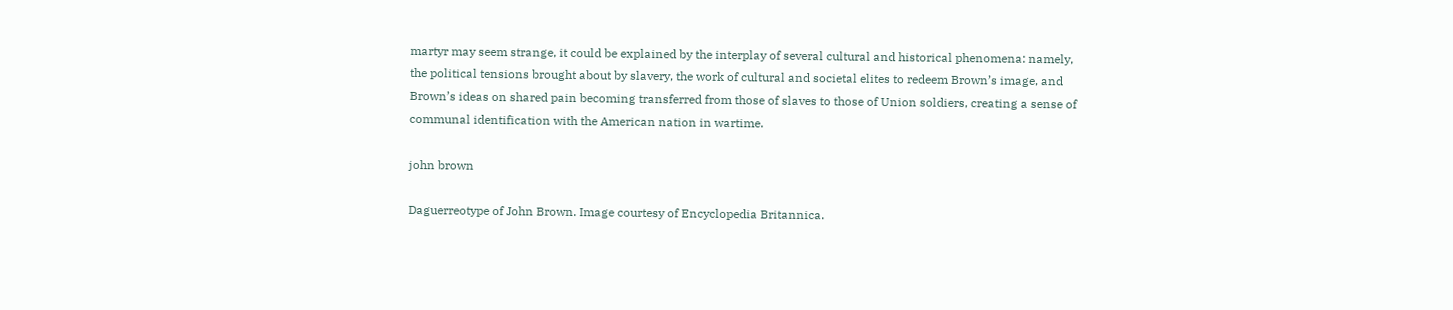martyr may seem strange, it could be explained by the interplay of several cultural and historical phenomena: namely, the political tensions brought about by slavery, the work of cultural and societal elites to redeem Brown’s image, and Brown’s ideas on shared pain becoming transferred from those of slaves to those of Union soldiers, creating a sense of communal identification with the American nation in wartime.

john brown

Daguerreotype of John Brown. Image courtesy of Encyclopedia Britannica.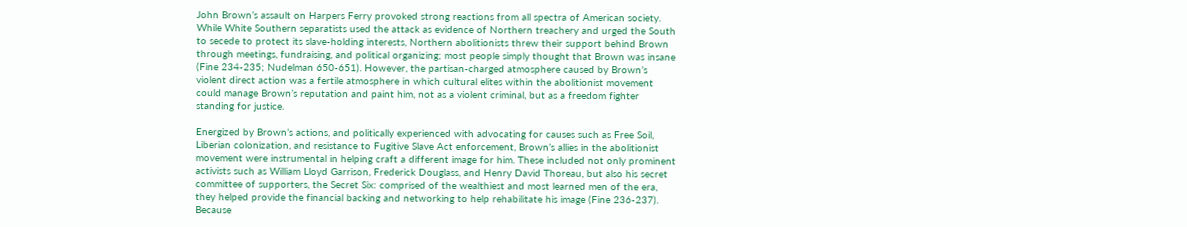John Brown’s assault on Harpers Ferry provoked strong reactions from all spectra of American society. While White Southern separatists used the attack as evidence of Northern treachery and urged the South to secede to protect its slave-holding interests, Northern abolitionists threw their support behind Brown through meetings, fundraising, and political organizing; most people simply thought that Brown was insane (Fine 234-235; Nudelman 650-651). However, the partisan-charged atmosphere caused by Brown’s violent direct action was a fertile atmosphere in which cultural elites within the abolitionist movement could manage Brown’s reputation and paint him, not as a violent criminal, but as a freedom fighter standing for justice.

Energized by Brown’s actions, and politically experienced with advocating for causes such as Free Soil, Liberian colonization, and resistance to Fugitive Slave Act enforcement, Brown’s allies in the abolitionist movement were instrumental in helping craft a different image for him. These included not only prominent activists such as William Lloyd Garrison, Frederick Douglass, and Henry David Thoreau, but also his secret committee of supporters, the Secret Six: comprised of the wealthiest and most learned men of the era, they helped provide the financial backing and networking to help rehabilitate his image (Fine 236-237). Because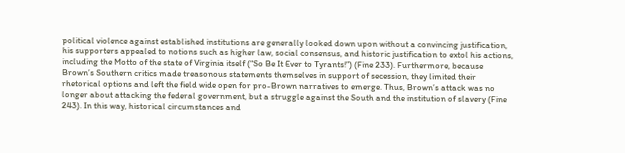political violence against established institutions are generally looked down upon without a convincing justification, his supporters appealed to notions such as higher law, social consensus, and historic justification to extol his actions, including the Motto of the state of Virginia itself (“So Be It Ever to Tyrants!”) (Fine 233). Furthermore, because Brown’s Southern critics made treasonous statements themselves in support of secession, they limited their rhetorical options and left the field wide open for pro-Brown narratives to emerge. Thus, Brown’s attack was no longer about attacking the federal government, but a struggle against the South and the institution of slavery (Fine 243). In this way, historical circumstances and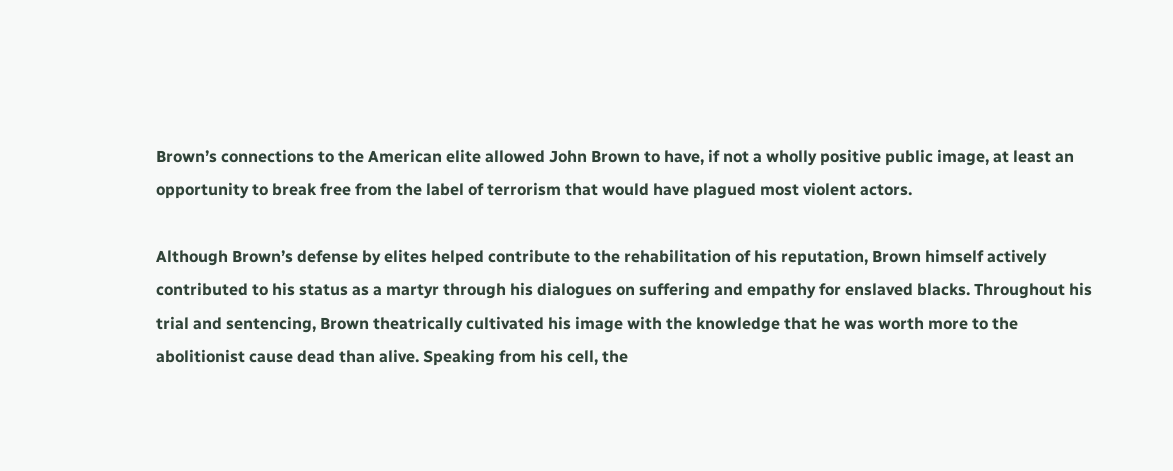Brown’s connections to the American elite allowed John Brown to have, if not a wholly positive public image, at least an opportunity to break free from the label of terrorism that would have plagued most violent actors.

Although Brown’s defense by elites helped contribute to the rehabilitation of his reputation, Brown himself actively contributed to his status as a martyr through his dialogues on suffering and empathy for enslaved blacks. Throughout his trial and sentencing, Brown theatrically cultivated his image with the knowledge that he was worth more to the abolitionist cause dead than alive. Speaking from his cell, the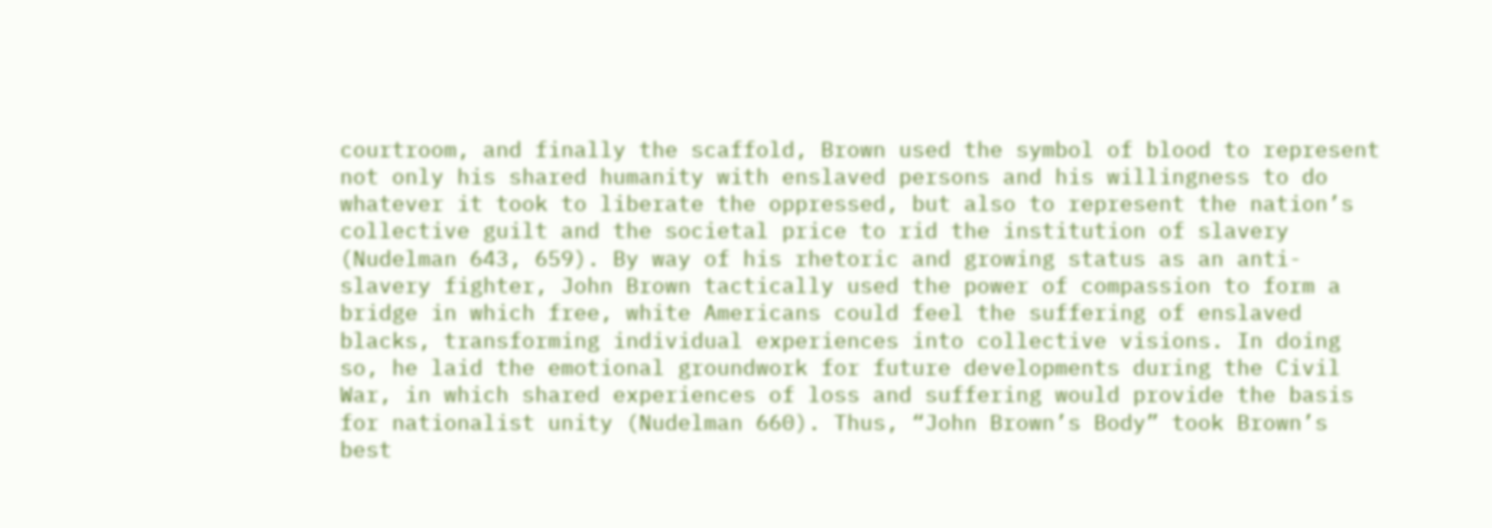courtroom, and finally the scaffold, Brown used the symbol of blood to represent not only his shared humanity with enslaved persons and his willingness to do whatever it took to liberate the oppressed, but also to represent the nation’s collective guilt and the societal price to rid the institution of slavery (Nudelman 643, 659). By way of his rhetoric and growing status as an anti-slavery fighter, John Brown tactically used the power of compassion to form a bridge in which free, white Americans could feel the suffering of enslaved blacks, transforming individual experiences into collective visions. In doing so, he laid the emotional groundwork for future developments during the Civil War, in which shared experiences of loss and suffering would provide the basis for nationalist unity (Nudelman 660). Thus, “John Brown’s Body” took Brown’s best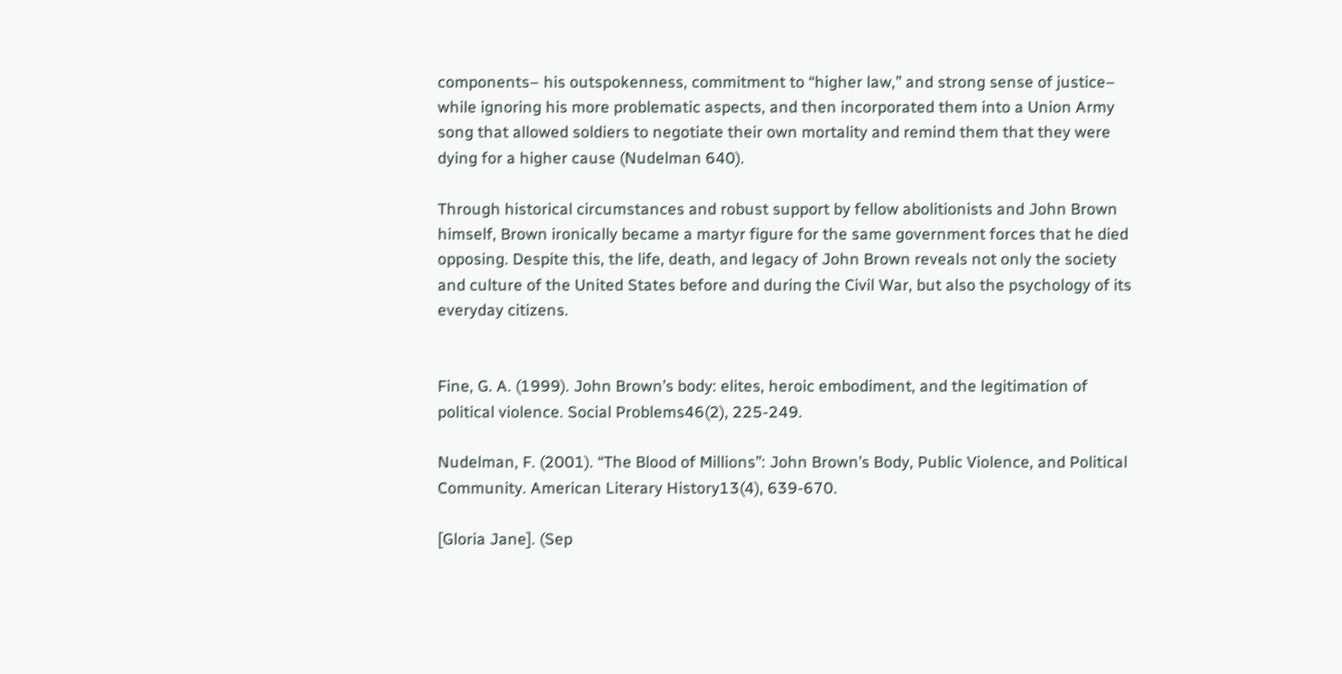components– his outspokenness, commitment to “higher law,” and strong sense of justice– while ignoring his more problematic aspects, and then incorporated them into a Union Army song that allowed soldiers to negotiate their own mortality and remind them that they were dying for a higher cause (Nudelman 640).

Through historical circumstances and robust support by fellow abolitionists and John Brown himself, Brown ironically became a martyr figure for the same government forces that he died opposing. Despite this, the life, death, and legacy of John Brown reveals not only the society and culture of the United States before and during the Civil War, but also the psychology of its everyday citizens.


Fine, G. A. (1999). John Brown’s body: elites, heroic embodiment, and the legitimation of political violence. Social Problems46(2), 225-249.

Nudelman, F. (2001). “The Blood of Millions”: John Brown’s Body, Public Violence, and Political Community. American Literary History13(4), 639-670.

[Gloria Jane]. (Sep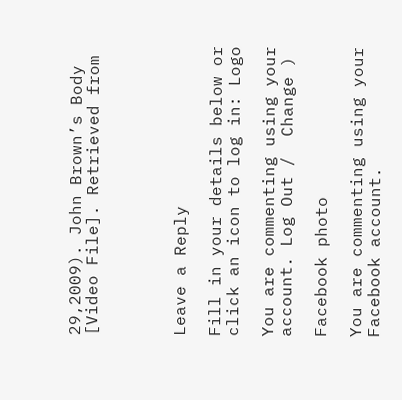29,2009). John Brown’s Body [Video File]. Retrieved from




Leave a Reply

Fill in your details below or click an icon to log in: Logo

You are commenting using your account. Log Out /  Change )

Facebook photo

You are commenting using your Facebook account.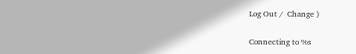Log Out /  Change )

Connecting to %s